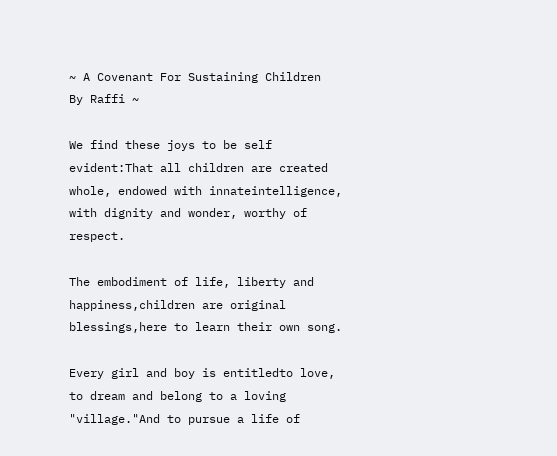~ A Covenant For Sustaining Children
By Raffi ~

We find these joys to be self evident:That all children are created whole, endowed with innateintelligence, with dignity and wonder, worthy of respect.

The embodiment of life, liberty and happiness,children are original blessings,here to learn their own song.

Every girl and boy is entitledto love, to dream and belong to a loving "village."And to pursue a life of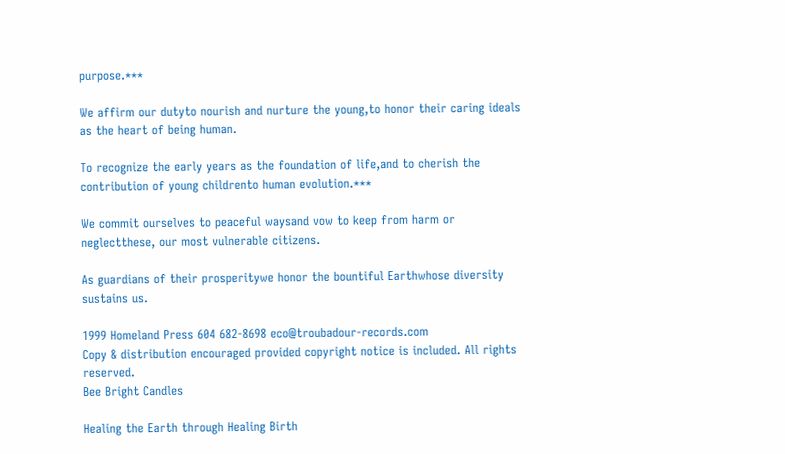purpose.***

We affirm our dutyto nourish and nurture the young,to honor their caring ideals as the heart of being human.

To recognize the early years as the foundation of life,and to cherish the contribution of young childrento human evolution.***

We commit ourselves to peaceful waysand vow to keep from harm or neglectthese, our most vulnerable citizens.

As guardians of their prosperitywe honor the bountiful Earthwhose diversity sustains us.

1999 Homeland Press 604 682-8698 eco@troubadour-records.com
Copy & distribution encouraged provided copyright notice is included. All rights reserved.
Bee Bright Candles

Healing the Earth through Healing Birth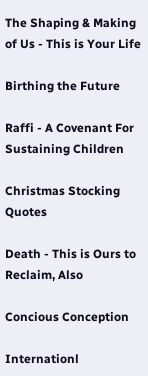The Shaping & Making of Us - This is Your Life

Birthing the Future

Raffi - A Covenant For Sustaining Children

Christmas Stocking Quotes

Death - This is Ours to Reclaim, Also

Concious Conception

Internationl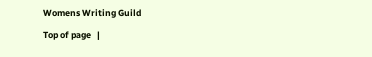Womens Writing Guild

Top of page   |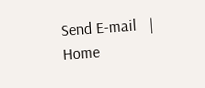Send E-mail   |   Home